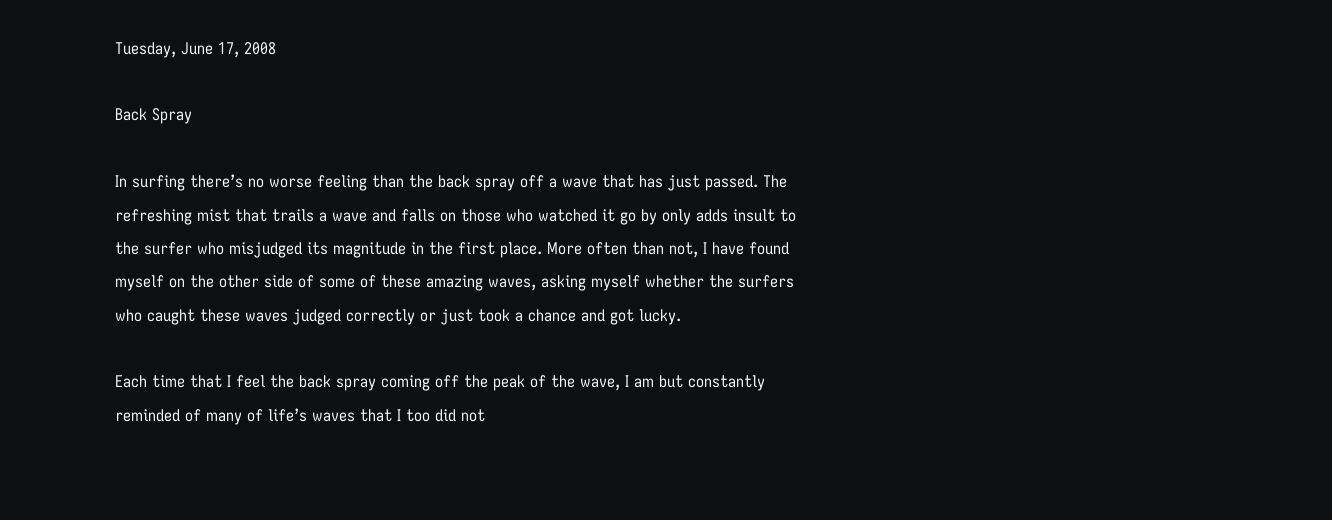Tuesday, June 17, 2008

Back Spray

In surfing there’s no worse feeling than the back spray off a wave that has just passed. The refreshing mist that trails a wave and falls on those who watched it go by only adds insult to the surfer who misjudged its magnitude in the first place. More often than not, I have found myself on the other side of some of these amazing waves, asking myself whether the surfers who caught these waves judged correctly or just took a chance and got lucky.

Each time that I feel the back spray coming off the peak of the wave, I am but constantly reminded of many of life’s waves that I too did not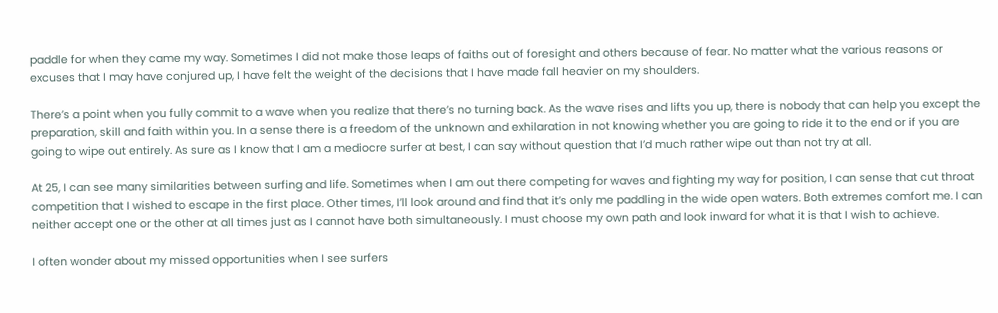paddle for when they came my way. Sometimes I did not make those leaps of faiths out of foresight and others because of fear. No matter what the various reasons or excuses that I may have conjured up, I have felt the weight of the decisions that I have made fall heavier on my shoulders.

There’s a point when you fully commit to a wave when you realize that there’s no turning back. As the wave rises and lifts you up, there is nobody that can help you except the preparation, skill and faith within you. In a sense there is a freedom of the unknown and exhilaration in not knowing whether you are going to ride it to the end or if you are going to wipe out entirely. As sure as I know that I am a mediocre surfer at best, I can say without question that I’d much rather wipe out than not try at all.

At 25, I can see many similarities between surfing and life. Sometimes when I am out there competing for waves and fighting my way for position, I can sense that cut throat competition that I wished to escape in the first place. Other times, I’ll look around and find that it’s only me paddling in the wide open waters. Both extremes comfort me. I can neither accept one or the other at all times just as I cannot have both simultaneously. I must choose my own path and look inward for what it is that I wish to achieve.

I often wonder about my missed opportunities when I see surfers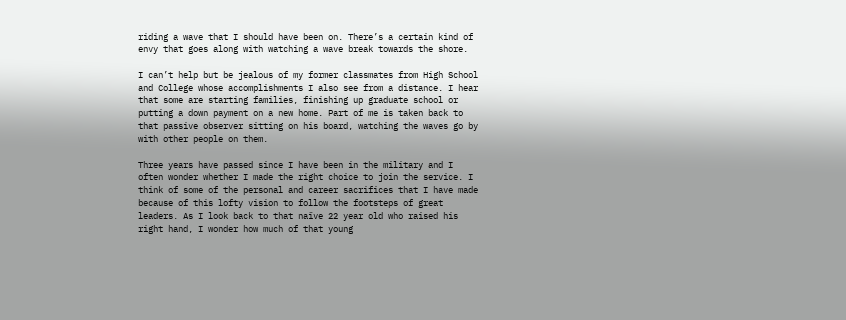riding a wave that I should have been on. There’s a certain kind of envy that goes along with watching a wave break towards the shore.

I can’t help but be jealous of my former classmates from High School and College whose accomplishments I also see from a distance. I hear that some are starting families, finishing up graduate school or putting a down payment on a new home. Part of me is taken back to that passive observer sitting on his board, watching the waves go by with other people on them.

Three years have passed since I have been in the military and I often wonder whether I made the right choice to join the service. I think of some of the personal and career sacrifices that I have made because of this lofty vision to follow the footsteps of great leaders. As I look back to that naïve 22 year old who raised his right hand, I wonder how much of that young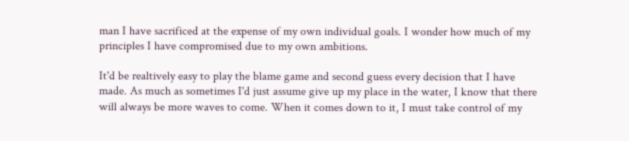man I have sacrificed at the expense of my own individual goals. I wonder how much of my principles I have compromised due to my own ambitions.

It'd be realtively easy to play the blame game and second guess every decision that I have made. As much as sometimes I'd just assume give up my place in the water, I know that there will always be more waves to come. When it comes down to it, I must take control of my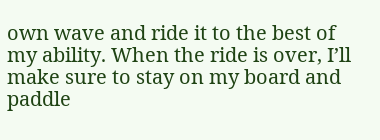own wave and ride it to the best of my ability. When the ride is over, I’ll make sure to stay on my board and paddle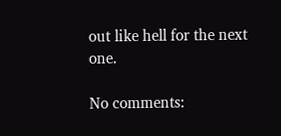out like hell for the next one.

No comments: